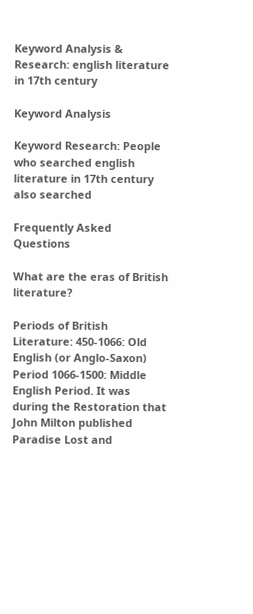Keyword Analysis & Research: english literature in 17th century

Keyword Analysis

Keyword Research: People who searched english literature in 17th century also searched

Frequently Asked Questions

What are the eras of British literature?

Periods of British Literature: 450-1066: Old English (or Anglo-Saxon) Period 1066-1500: Middle English Period. It was during the Restoration that John Milton published Paradise Lost and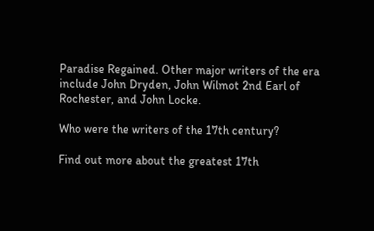Paradise Regained. Other major writers of the era include John Dryden, John Wilmot 2nd Earl of Rochester, and John Locke.

Who were the writers of the 17th century?

Find out more about the greatest 17th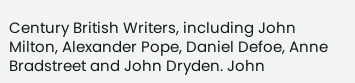Century British Writers, including John Milton, Alexander Pope, Daniel Defoe, Anne Bradstreet and John Dryden. John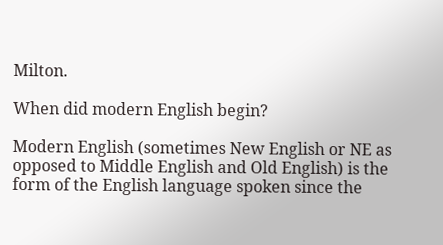Milton.

When did modern English begin?

Modern English (sometimes New English or NE as opposed to Middle English and Old English) is the form of the English language spoken since the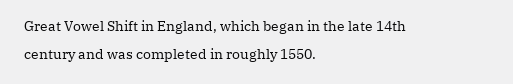Great Vowel Shift in England, which began in the late 14th century and was completed in roughly 1550.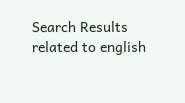Search Results related to english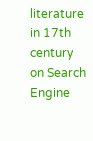literature in 17th century on Search Engine